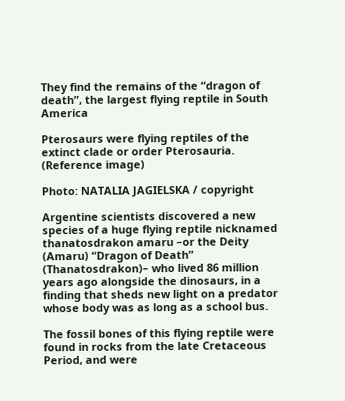They find the remains of the “dragon of death”, the largest flying reptile in South America

Pterosaurs were flying reptiles of the extinct clade or order Pterosauria. (Reference image)

Photo: NATALIA JAGIELSKA / copyright

Argentine scientists discovered a new species of a huge flying reptile nicknamed thanatosdrakon amaru –or the Deity (Amaru) “Dragon of Death” (Thanatosdrakon)– who lived 86 million years ago alongside the dinosaurs, in a finding that sheds new light on a predator whose body was as long as a school bus.

The fossil bones of this flying reptile were found in rocks from the late Cretaceous Period, and were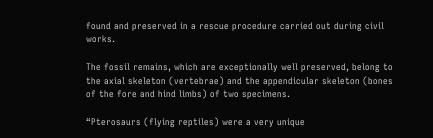found and preserved in a rescue procedure carried out during civil works.

The fossil remains, which are exceptionally well preserved, belong to the axial skeleton (vertebrae) and the appendicular skeleton (bones of the fore and hind limbs) of two specimens.

“Pterosaurs (flying reptiles) were a very unique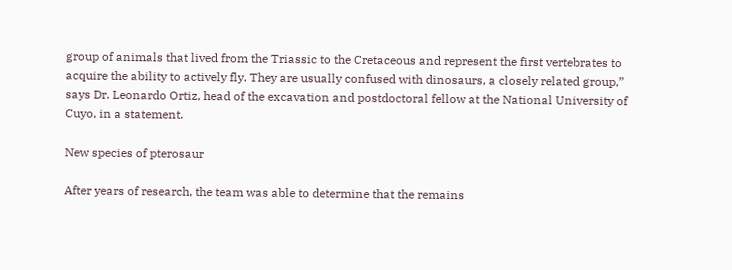group of animals that lived from the Triassic to the Cretaceous and represent the first vertebrates to acquire the ability to actively fly. They are usually confused with dinosaurs, a closely related group,” says Dr. Leonardo Ortiz, head of the excavation and postdoctoral fellow at the National University of Cuyo, in a statement.

New species of pterosaur

After years of research, the team was able to determine that the remains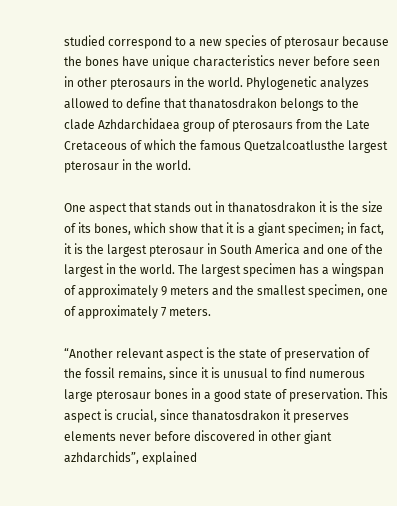studied correspond to a new species of pterosaur because the bones have unique characteristics never before seen in other pterosaurs in the world. Phylogenetic analyzes allowed to define that thanatosdrakon belongs to the clade Azhdarchidaea group of pterosaurs from the Late Cretaceous of which the famous Quetzalcoatlusthe largest pterosaur in the world.

One aspect that stands out in thanatosdrakon it is the size of its bones, which show that it is a giant specimen; in fact, it is the largest pterosaur in South America and one of the largest in the world. The largest specimen has a wingspan of approximately 9 meters and the smallest specimen, one of approximately 7 meters.

“Another relevant aspect is the state of preservation of the fossil remains, since it is unusual to find numerous large pterosaur bones in a good state of preservation. This aspect is crucial, since thanatosdrakon it preserves elements never before discovered in other giant azhdarchids”, explained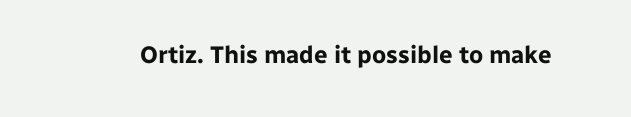Ortiz. This made it possible to make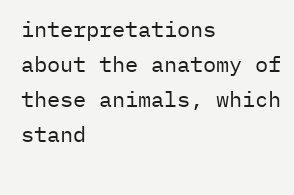interpretations about the anatomy of these animals, which stand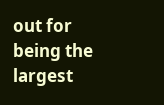out for being the largest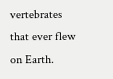vertebrates that ever flew on Earth.